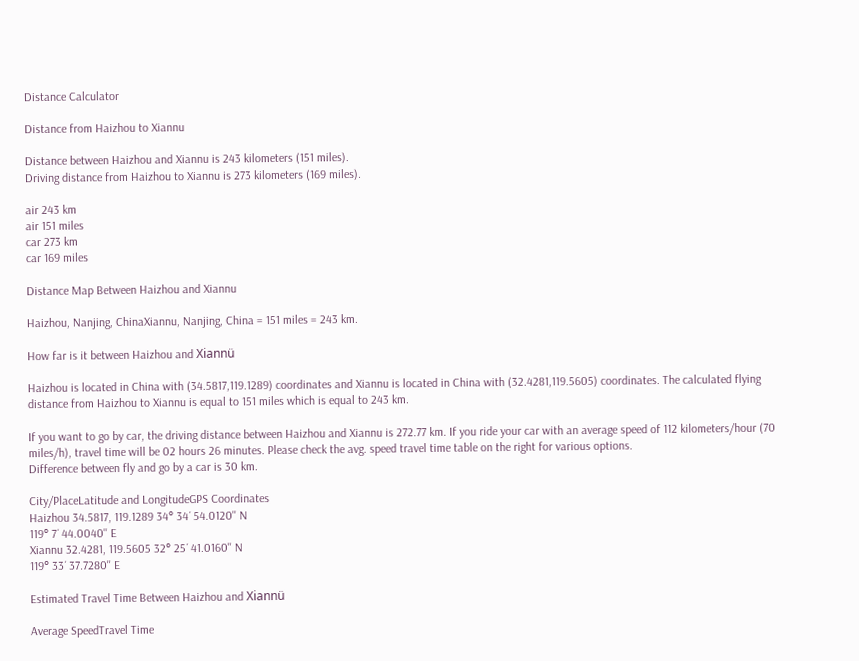Distance Calculator

Distance from Haizhou to Xiannu

Distance between Haizhou and Xiannu is 243 kilometers (151 miles).
Driving distance from Haizhou to Xiannu is 273 kilometers (169 miles).

air 243 km
air 151 miles
car 273 km
car 169 miles

Distance Map Between Haizhou and Xiannu

Haizhou, Nanjing, ChinaXiannu, Nanjing, China = 151 miles = 243 km.

How far is it between Haizhou and Xiannü

Haizhou is located in China with (34.5817,119.1289) coordinates and Xiannu is located in China with (32.4281,119.5605) coordinates. The calculated flying distance from Haizhou to Xiannu is equal to 151 miles which is equal to 243 km.

If you want to go by car, the driving distance between Haizhou and Xiannu is 272.77 km. If you ride your car with an average speed of 112 kilometers/hour (70 miles/h), travel time will be 02 hours 26 minutes. Please check the avg. speed travel time table on the right for various options.
Difference between fly and go by a car is 30 km.

City/PlaceLatitude and LongitudeGPS Coordinates
Haizhou 34.5817, 119.1289 34° 34´ 54.0120'' N
119° 7´ 44.0040'' E
Xiannu 32.4281, 119.5605 32° 25´ 41.0160'' N
119° 33´ 37.7280'' E

Estimated Travel Time Between Haizhou and Xiannü

Average SpeedTravel Time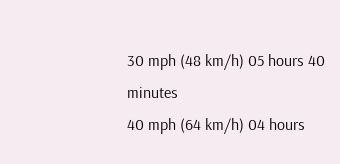30 mph (48 km/h) 05 hours 40 minutes
40 mph (64 km/h) 04 hours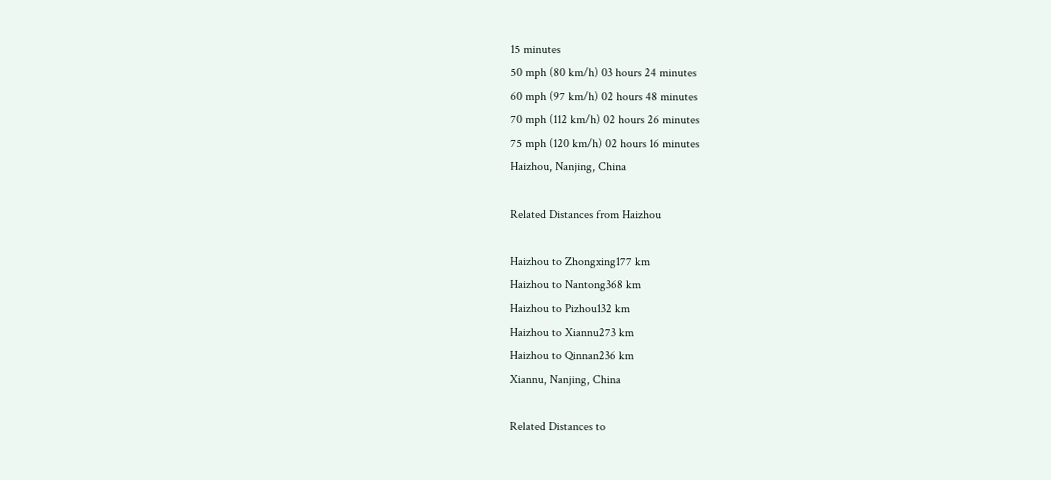15 minutes
50 mph (80 km/h) 03 hours 24 minutes
60 mph (97 km/h) 02 hours 48 minutes
70 mph (112 km/h) 02 hours 26 minutes
75 mph (120 km/h) 02 hours 16 minutes
Haizhou, Nanjing, China

Related Distances from Haizhou

Haizhou to Zhongxing177 km
Haizhou to Nantong368 km
Haizhou to Pizhou132 km
Haizhou to Xiannu273 km
Haizhou to Qinnan236 km
Xiannu, Nanjing, China

Related Distances to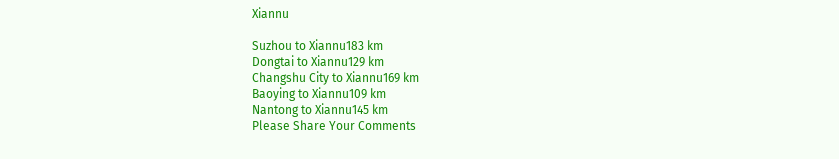Xiannu

Suzhou to Xiannu183 km
Dongtai to Xiannu129 km
Changshu City to Xiannu169 km
Baoying to Xiannu109 km
Nantong to Xiannu145 km
Please Share Your Comments